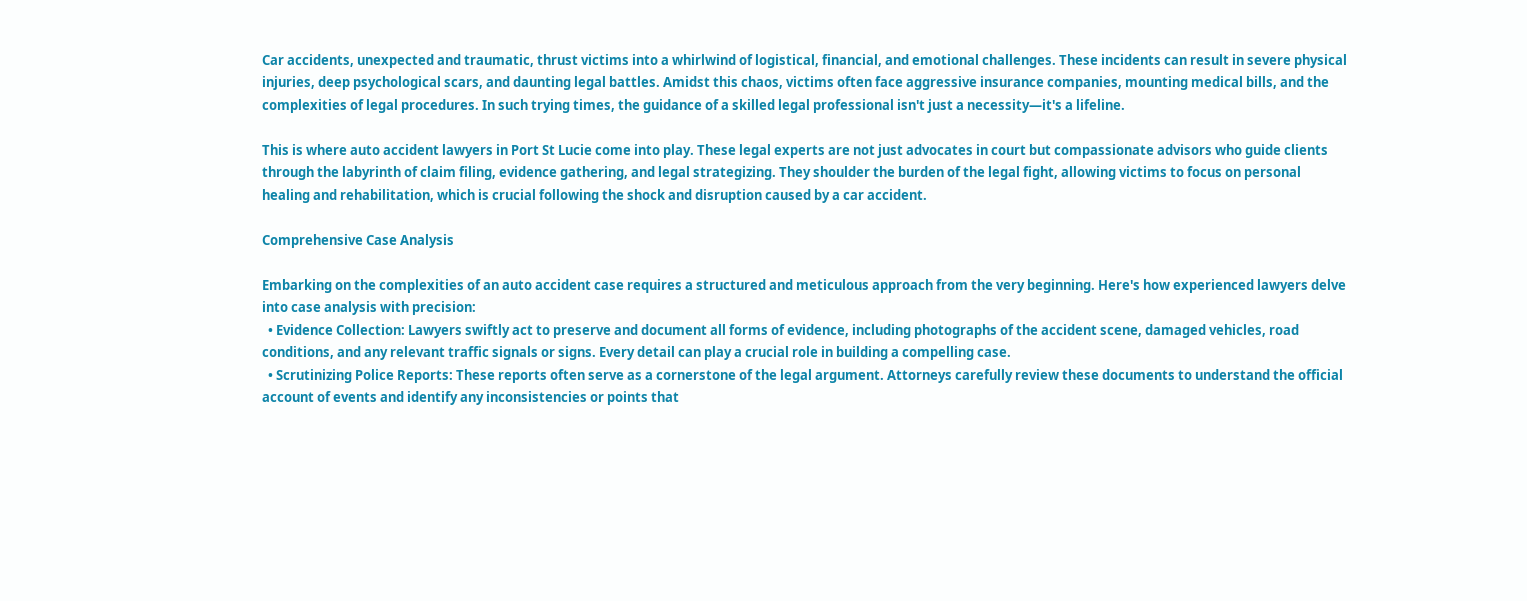Car accidents, unexpected and traumatic, thrust victims into a whirlwind of logistical, financial, and emotional challenges. These incidents can result in severe physical injuries, deep psychological scars, and daunting legal battles. Amidst this chaos, victims often face aggressive insurance companies, mounting medical bills, and the complexities of legal procedures. In such trying times, the guidance of a skilled legal professional isn't just a necessity—it's a lifeline.

This is where auto accident lawyers in Port St Lucie come into play. These legal experts are not just advocates in court but compassionate advisors who guide clients through the labyrinth of claim filing, evidence gathering, and legal strategizing. They shoulder the burden of the legal fight, allowing victims to focus on personal healing and rehabilitation, which is crucial following the shock and disruption caused by a car accident.

Comprehensive Case Analysis

Embarking on the complexities of an auto accident case requires a structured and meticulous approach from the very beginning. Here's how experienced lawyers delve into case analysis with precision:
  • Evidence Collection: Lawyers swiftly act to preserve and document all forms of evidence, including photographs of the accident scene, damaged vehicles, road conditions, and any relevant traffic signals or signs. Every detail can play a crucial role in building a compelling case.
  • Scrutinizing Police Reports: These reports often serve as a cornerstone of the legal argument. Attorneys carefully review these documents to understand the official account of events and identify any inconsistencies or points that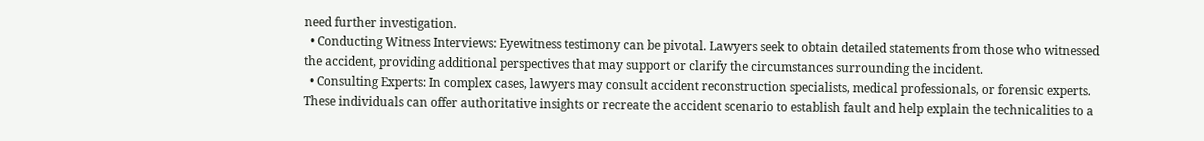need further investigation.
  • Conducting Witness Interviews: Eyewitness testimony can be pivotal. Lawyers seek to obtain detailed statements from those who witnessed the accident, providing additional perspectives that may support or clarify the circumstances surrounding the incident.
  • Consulting Experts: In complex cases, lawyers may consult accident reconstruction specialists, medical professionals, or forensic experts. These individuals can offer authoritative insights or recreate the accident scenario to establish fault and help explain the technicalities to a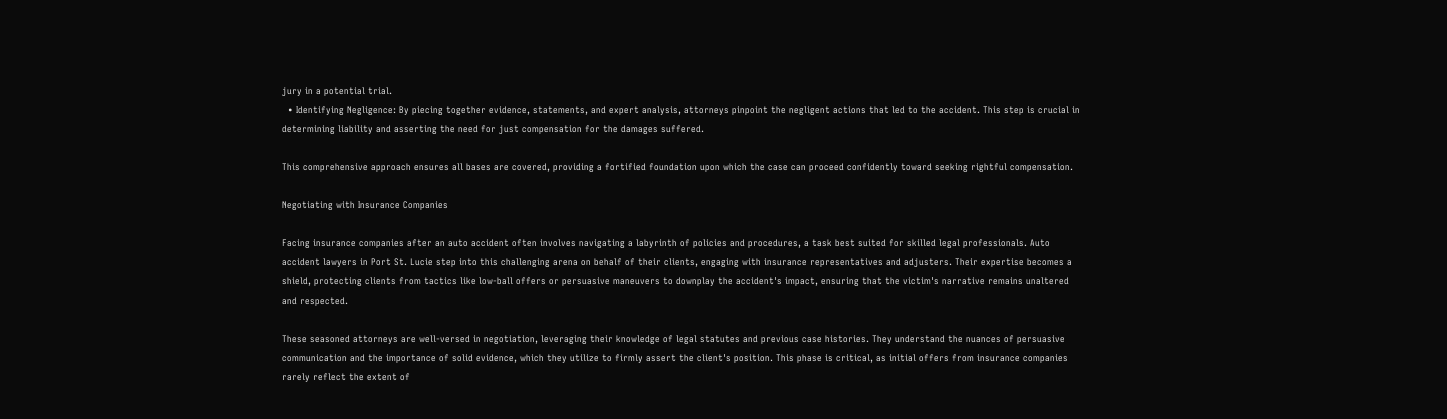jury in a potential trial.
  • Identifying Negligence: By piecing together evidence, statements, and expert analysis, attorneys pinpoint the negligent actions that led to the accident. This step is crucial in determining liability and asserting the need for just compensation for the damages suffered.

This comprehensive approach ensures all bases are covered, providing a fortified foundation upon which the case can proceed confidently toward seeking rightful compensation.

Negotiating with Insurance Companies

Facing insurance companies after an auto accident often involves navigating a labyrinth of policies and procedures, a task best suited for skilled legal professionals. Auto accident lawyers in Port St. Lucie step into this challenging arena on behalf of their clients, engaging with insurance representatives and adjusters. Their expertise becomes a shield, protecting clients from tactics like low-ball offers or persuasive maneuvers to downplay the accident's impact, ensuring that the victim's narrative remains unaltered and respected.

These seasoned attorneys are well-versed in negotiation, leveraging their knowledge of legal statutes and previous case histories. They understand the nuances of persuasive communication and the importance of solid evidence, which they utilize to firmly assert the client's position. This phase is critical, as initial offers from insurance companies rarely reflect the extent of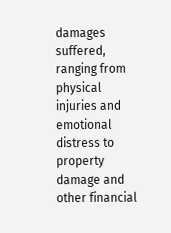damages suffered, ranging from physical injuries and emotional distress to property damage and other financial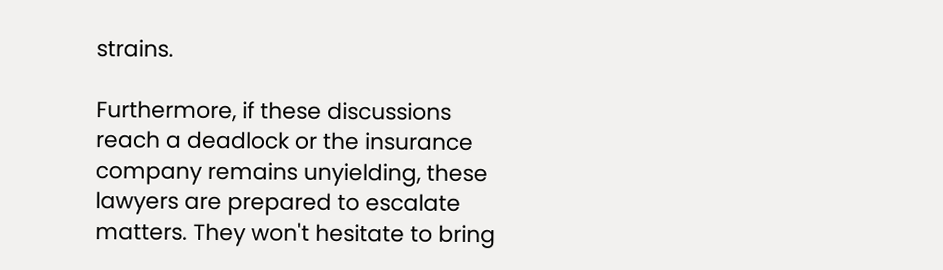strains.

Furthermore, if these discussions reach a deadlock or the insurance company remains unyielding, these lawyers are prepared to escalate matters. They won't hesitate to bring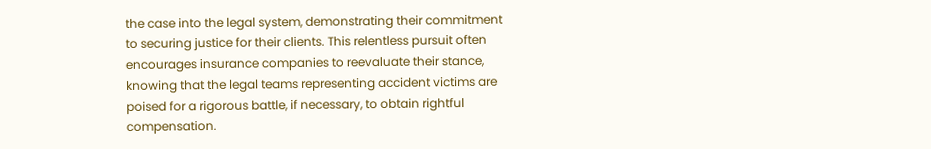the case into the legal system, demonstrating their commitment to securing justice for their clients. This relentless pursuit often encourages insurance companies to reevaluate their stance, knowing that the legal teams representing accident victims are poised for a rigorous battle, if necessary, to obtain rightful compensation.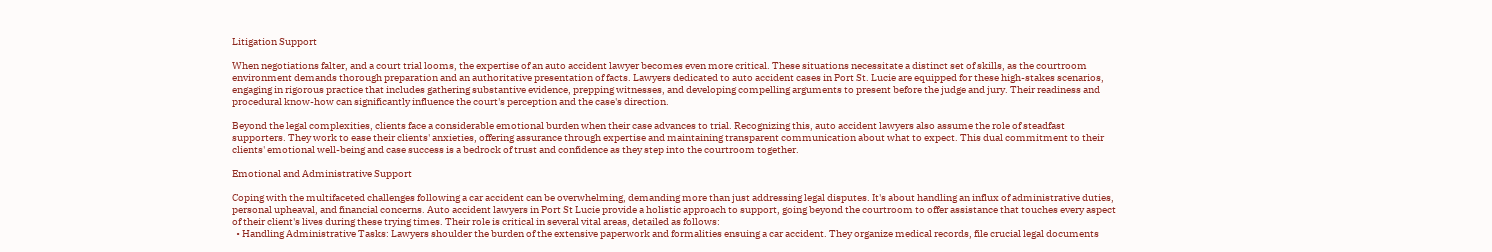Litigation Support

When negotiations falter, and a court trial looms, the expertise of an auto accident lawyer becomes even more critical. These situations necessitate a distinct set of skills, as the courtroom environment demands thorough preparation and an authoritative presentation of facts. Lawyers dedicated to auto accident cases in Port St. Lucie are equipped for these high-stakes scenarios, engaging in rigorous practice that includes gathering substantive evidence, prepping witnesses, and developing compelling arguments to present before the judge and jury. Their readiness and procedural know-how can significantly influence the court's perception and the case's direction.

Beyond the legal complexities, clients face a considerable emotional burden when their case advances to trial. Recognizing this, auto accident lawyers also assume the role of steadfast supporters. They work to ease their clients' anxieties, offering assurance through expertise and maintaining transparent communication about what to expect. This dual commitment to their clients' emotional well-being and case success is a bedrock of trust and confidence as they step into the courtroom together.

Emotional and Administrative Support

Coping with the multifaceted challenges following a car accident can be overwhelming, demanding more than just addressing legal disputes. It's about handling an influx of administrative duties, personal upheaval, and financial concerns. Auto accident lawyers in Port St Lucie provide a holistic approach to support, going beyond the courtroom to offer assistance that touches every aspect of their client's lives during these trying times. Their role is critical in several vital areas, detailed as follows:
  • Handling Administrative Tasks: Lawyers shoulder the burden of the extensive paperwork and formalities ensuing a car accident. They organize medical records, file crucial legal documents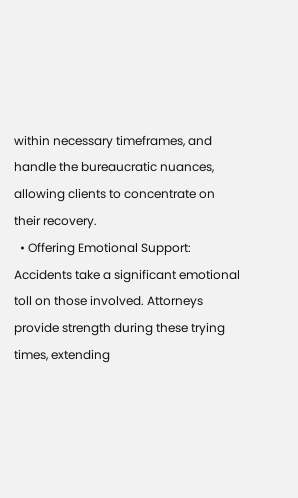within necessary timeframes, and handle the bureaucratic nuances, allowing clients to concentrate on their recovery.
  • Offering Emotional Support: Accidents take a significant emotional toll on those involved. Attorneys provide strength during these trying times, extending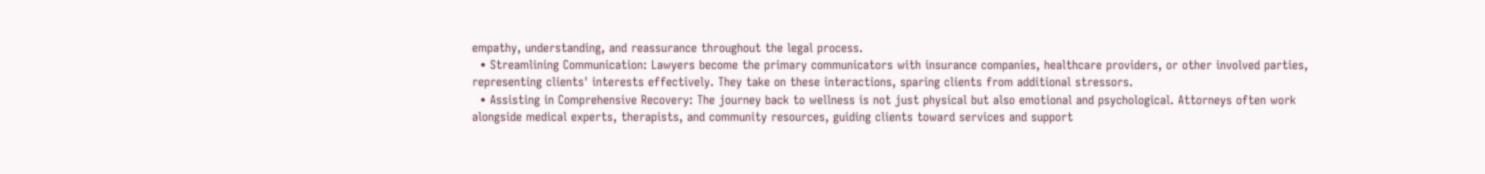empathy, understanding, and reassurance throughout the legal process.
  • Streamlining Communication: Lawyers become the primary communicators with insurance companies, healthcare providers, or other involved parties, representing clients' interests effectively. They take on these interactions, sparing clients from additional stressors.
  • Assisting in Comprehensive Recovery: The journey back to wellness is not just physical but also emotional and psychological. Attorneys often work alongside medical experts, therapists, and community resources, guiding clients toward services and support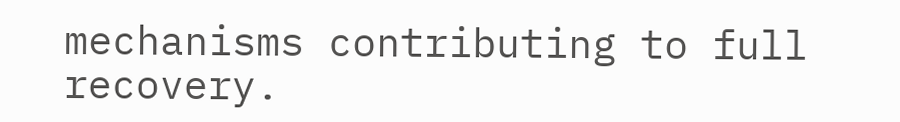mechanisms contributing to full recovery.